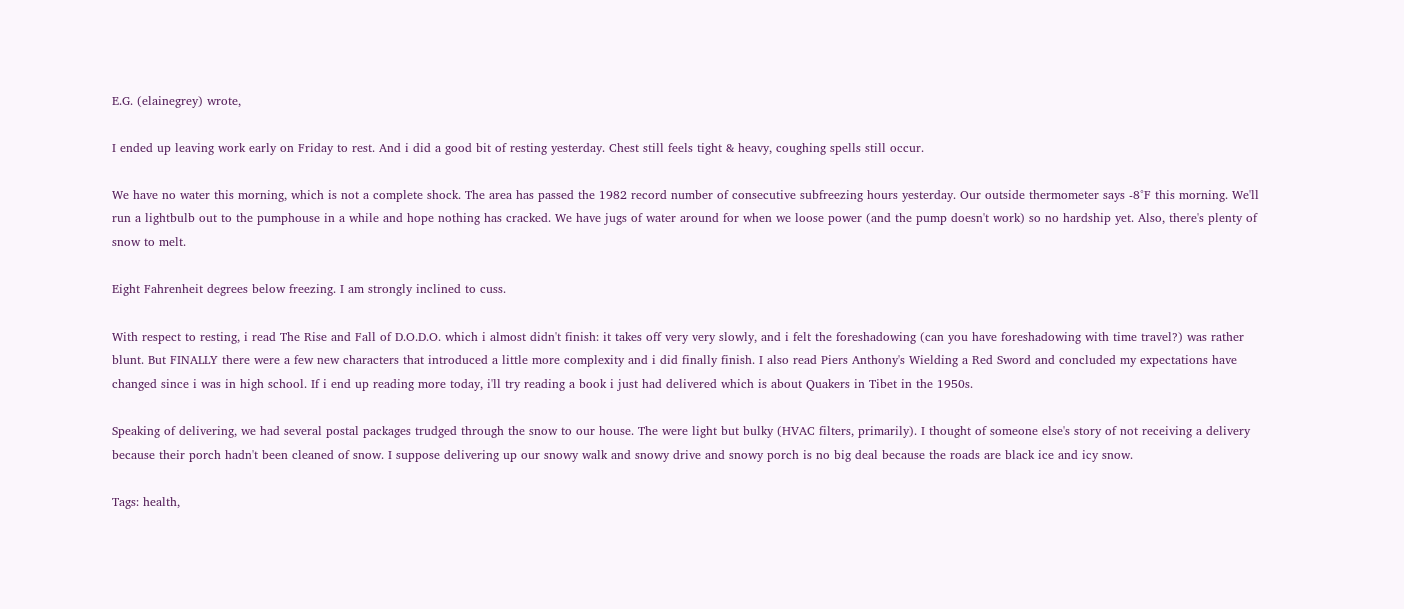E.G. (elainegrey) wrote,

I ended up leaving work early on Friday to rest. And i did a good bit of resting yesterday. Chest still feels tight & heavy, coughing spells still occur.

We have no water this morning, which is not a complete shock. The area has passed the 1982 record number of consecutive subfreezing hours yesterday. Our outside thermometer says -8°F this morning. We'll run a lightbulb out to the pumphouse in a while and hope nothing has cracked. We have jugs of water around for when we loose power (and the pump doesn't work) so no hardship yet. Also, there's plenty of snow to melt.

Eight Fahrenheit degrees below freezing. I am strongly inclined to cuss.

With respect to resting, i read The Rise and Fall of D.O.D.O. which i almost didn't finish: it takes off very very slowly, and i felt the foreshadowing (can you have foreshadowing with time travel?) was rather blunt. But FINALLY there were a few new characters that introduced a little more complexity and i did finally finish. I also read Piers Anthony's Wielding a Red Sword and concluded my expectations have changed since i was in high school. If i end up reading more today, i'll try reading a book i just had delivered which is about Quakers in Tibet in the 1950s.

Speaking of delivering, we had several postal packages trudged through the snow to our house. The were light but bulky (HVAC filters, primarily). I thought of someone else's story of not receiving a delivery because their porch hadn't been cleaned of snow. I suppose delivering up our snowy walk and snowy drive and snowy porch is no big deal because the roads are black ice and icy snow.

Tags: health,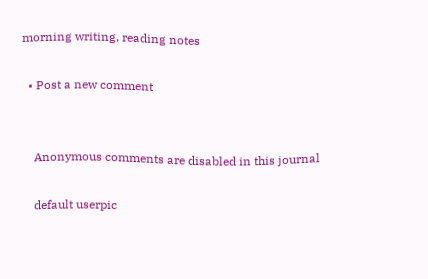morning writing, reading notes

  • Post a new comment


    Anonymous comments are disabled in this journal

    default userpic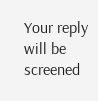Your reply will be screened